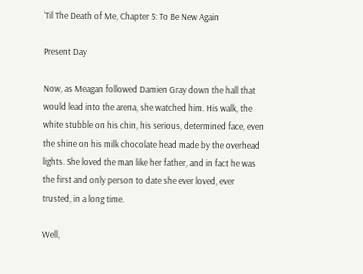‘Til The Death of Me, Chapter 5: To Be New Again

Present Day

Now, as Meagan followed Damien Gray down the hall that would lead into the arena, she watched him. His walk, the white stubble on his chin, his serious, determined face, even the shine on his milk chocolate head made by the overhead lights. She loved the man like her father, and in fact he was the first and only person to date she ever loved, ever trusted, in a long time.

Well,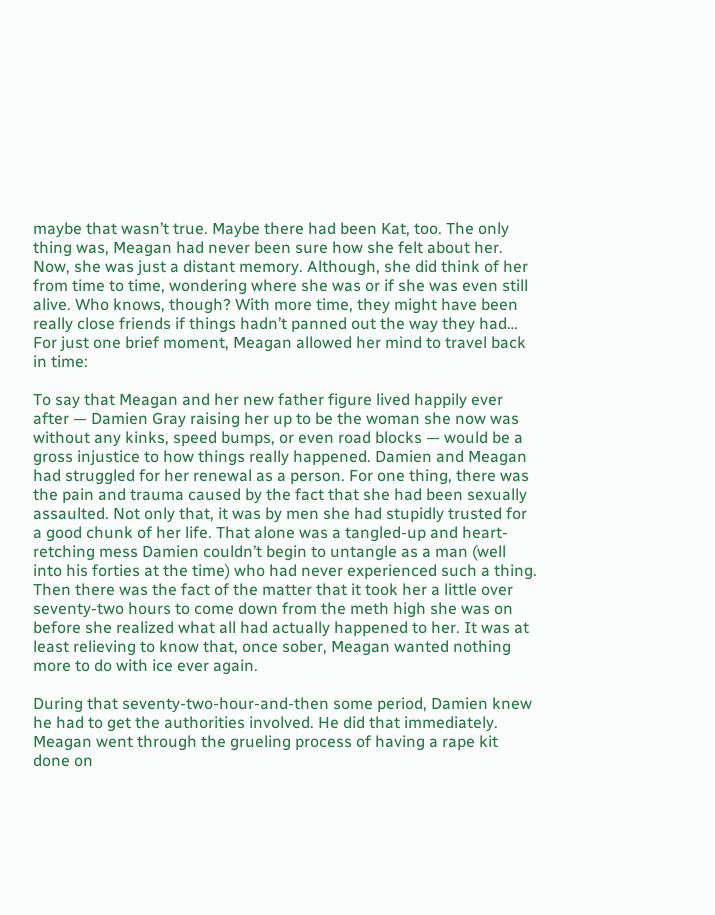maybe that wasn’t true. Maybe there had been Kat, too. The only thing was, Meagan had never been sure how she felt about her. Now, she was just a distant memory. Although, she did think of her from time to time, wondering where she was or if she was even still alive. Who knows, though? With more time, they might have been really close friends if things hadn’t panned out the way they had… For just one brief moment, Meagan allowed her mind to travel back in time:

To say that Meagan and her new father figure lived happily ever after — Damien Gray raising her up to be the woman she now was without any kinks, speed bumps, or even road blocks — would be a gross injustice to how things really happened. Damien and Meagan had struggled for her renewal as a person. For one thing, there was the pain and trauma caused by the fact that she had been sexually assaulted. Not only that, it was by men she had stupidly trusted for a good chunk of her life. That alone was a tangled-up and heart-retching mess Damien couldn’t begin to untangle as a man (well into his forties at the time) who had never experienced such a thing. Then there was the fact of the matter that it took her a little over seventy-two hours to come down from the meth high she was on before she realized what all had actually happened to her. It was at least relieving to know that, once sober, Meagan wanted nothing more to do with ice ever again.

During that seventy-two-hour-and-then some period, Damien knew he had to get the authorities involved. He did that immediately. Meagan went through the grueling process of having a rape kit done on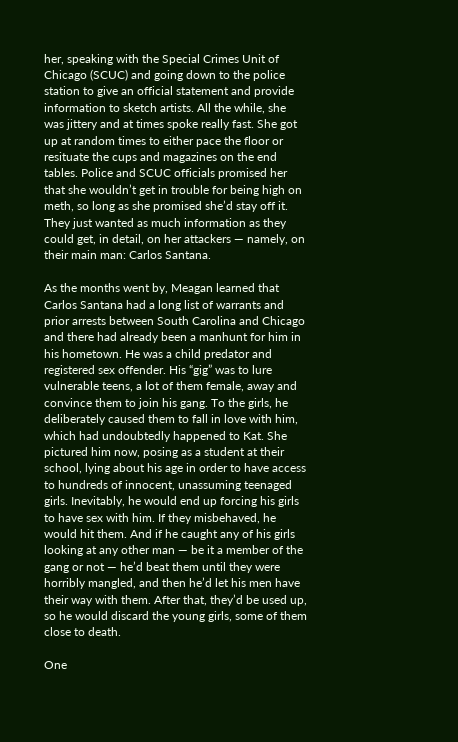her, speaking with the Special Crimes Unit of Chicago (SCUC) and going down to the police station to give an official statement and provide information to sketch artists. All the while, she was jittery and at times spoke really fast. She got up at random times to either pace the floor or resituate the cups and magazines on the end tables. Police and SCUC officials promised her that she wouldn’t get in trouble for being high on meth, so long as she promised she’d stay off it. They just wanted as much information as they could get, in detail, on her attackers — namely, on their main man: Carlos Santana.

As the months went by, Meagan learned that Carlos Santana had a long list of warrants and prior arrests between South Carolina and Chicago and there had already been a manhunt for him in his hometown. He was a child predator and registered sex offender. His “gig” was to lure vulnerable teens, a lot of them female, away and convince them to join his gang. To the girls, he deliberately caused them to fall in love with him, which had undoubtedly happened to Kat. She pictured him now, posing as a student at their school, lying about his age in order to have access to hundreds of innocent, unassuming teenaged girls. Inevitably, he would end up forcing his girls to have sex with him. If they misbehaved, he would hit them. And if he caught any of his girls looking at any other man — be it a member of the gang or not — he’d beat them until they were horribly mangled, and then he’d let his men have their way with them. After that, they’d be used up, so he would discard the young girls, some of them close to death.

One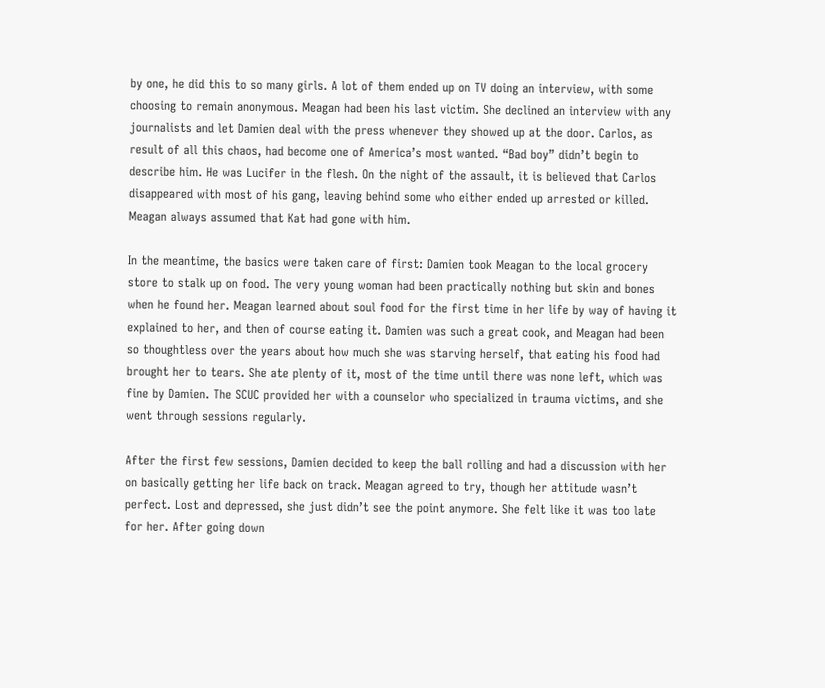by one, he did this to so many girls. A lot of them ended up on TV doing an interview, with some choosing to remain anonymous. Meagan had been his last victim. She declined an interview with any journalists and let Damien deal with the press whenever they showed up at the door. Carlos, as result of all this chaos, had become one of America’s most wanted. “Bad boy” didn’t begin to describe him. He was Lucifer in the flesh. On the night of the assault, it is believed that Carlos disappeared with most of his gang, leaving behind some who either ended up arrested or killed. Meagan always assumed that Kat had gone with him.

In the meantime, the basics were taken care of first: Damien took Meagan to the local grocery store to stalk up on food. The very young woman had been practically nothing but skin and bones when he found her. Meagan learned about soul food for the first time in her life by way of having it explained to her, and then of course eating it. Damien was such a great cook, and Meagan had been so thoughtless over the years about how much she was starving herself, that eating his food had brought her to tears. She ate plenty of it, most of the time until there was none left, which was fine by Damien. The SCUC provided her with a counselor who specialized in trauma victims, and she went through sessions regularly.

After the first few sessions, Damien decided to keep the ball rolling and had a discussion with her on basically getting her life back on track. Meagan agreed to try, though her attitude wasn’t perfect. Lost and depressed, she just didn’t see the point anymore. She felt like it was too late for her. After going down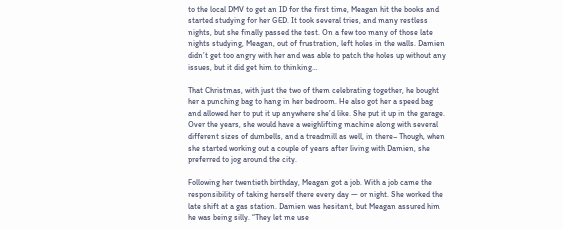to the local DMV to get an ID for the first time, Meagan hit the books and started studying for her GED. It took several tries, and many restless nights, but she finally passed the test. On a few too many of those late nights studying, Meagan, out of frustration, left holes in the walls. Damien didn’t get too angry with her and was able to patch the holes up without any issues, but it did get him to thinking…

That Christmas, with just the two of them celebrating together, he bought her a punching bag to hang in her bedroom. He also got her a speed bag and allowed her to put it up anywhere she’d like. She put it up in the garage. Over the years, she would have a weighlifting machine along with several different sizes of dumbells, and a treadmill as well, in there– Though, when she started working out a couple of years after living with Damien, she preferred to jog around the city.

Following her twentieth birthday, Meagan got a job. With a job came the responsibility of taking herself there every day — or night. She worked the late shift at a gas station. Damien was hesitant, but Meagan assured him he was being silly. “They let me use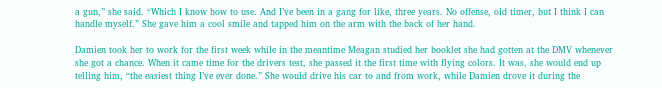a gun,” she said. “Which I know how to use. And I’ve been in a gang for like, three years. No offense, old timer, but I think I can handle myself.” She gave him a cool smile and tapped him on the arm with the back of her hand.

Damien took her to work for the first week while in the meantime Meagan studied her booklet she had gotten at the DMV whenever she got a chance. When it came time for the drivers test, she passed it the first time with flying colors. It was, she would end up telling him, “the easiest thing I’ve ever done.” She would drive his car to and from work, while Damien drove it during the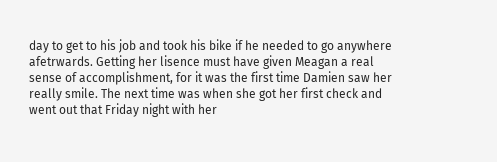day to get to his job and took his bike if he needed to go anywhere afetrwards. Getting her lisence must have given Meagan a real sense of accomplishment, for it was the first time Damien saw her really smile. The next time was when she got her first check and went out that Friday night with her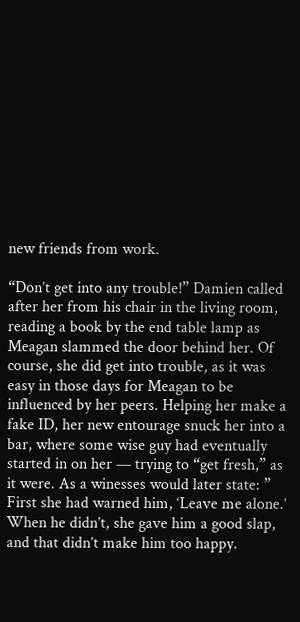new friends from work.

“Don’t get into any trouble!” Damien called after her from his chair in the living room, reading a book by the end table lamp as Meagan slammed the door behind her. Of course, she did get into trouble, as it was easy in those days for Meagan to be influenced by her peers. Helping her make a fake ID, her new entourage snuck her into a bar, where some wise guy had eventually started in on her — trying to “get fresh,” as it were. As a winesses would later state: ” First she had warned him, ‘Leave me alone.’ When he didn’t, she gave him a good slap, and that didn’t make him too happy.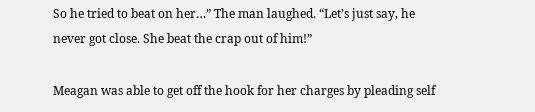So he tried to beat on her…” The man laughed. “Let’s just say, he never got close. She beat the crap out of him!”

Meagan was able to get off the hook for her charges by pleading self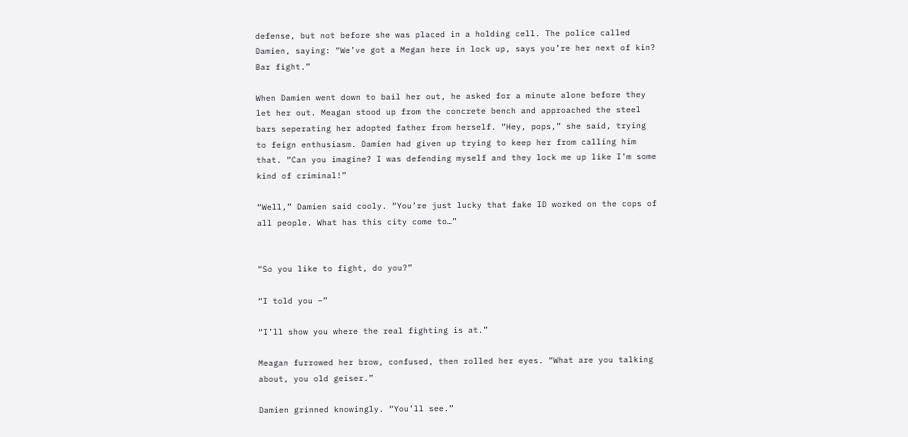defense, but not before she was placed in a holding cell. The police called Damien, saying: “We’ve got a Megan here in lock up, says you’re her next of kin? Bar fight.”

When Damien went down to bail her out, he asked for a minute alone before they let her out. Meagan stood up from the concrete bench and approached the steel bars seperating her adopted father from herself. “Hey, pops,” she said, trying to feign enthusiasm. Damien had given up trying to keep her from calling him that. “Can you imagine? I was defending myself and they lock me up like I’m some kind of criminal!”

“Well,” Damien said cooly. “You’re just lucky that fake ID worked on the cops of all people. What has this city come to…”


“So you like to fight, do you?”

“I told you –”

“I’ll show you where the real fighting is at.”

Meagan furrowed her brow, confused, then rolled her eyes. “What are you talking about, you old geiser.”

Damien grinned knowingly. “You’ll see.”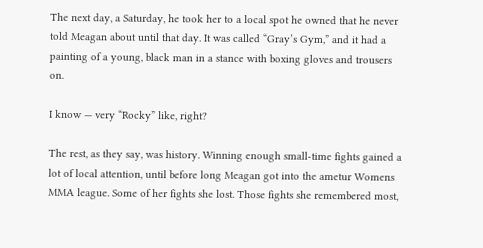The next day, a Saturday, he took her to a local spot he owned that he never told Meagan about until that day. It was called “Gray’s Gym,” and it had a painting of a young, black man in a stance with boxing gloves and trousers on.

I know — very “Rocky” like, right?

The rest, as they say, was history. Winning enough small-time fights gained a lot of local attention, until before long Meagan got into the ametur Womens MMA league. Some of her fights she lost. Those fights she remembered most,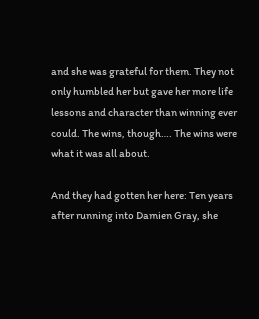and she was grateful for them. They not only humbled her but gave her more life lessons and character than winning ever could. The wins, though…. The wins were what it was all about.

And they had gotten her here: Ten years after running into Damien Gray, she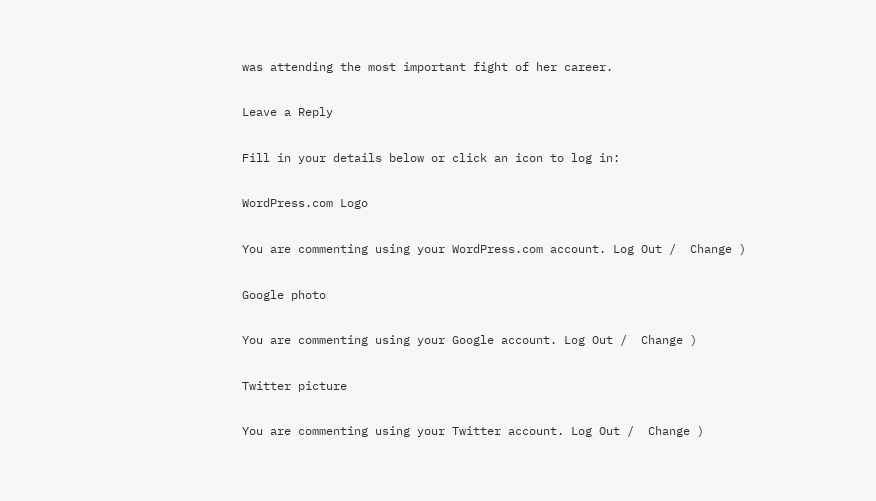was attending the most important fight of her career.

Leave a Reply

Fill in your details below or click an icon to log in:

WordPress.com Logo

You are commenting using your WordPress.com account. Log Out /  Change )

Google photo

You are commenting using your Google account. Log Out /  Change )

Twitter picture

You are commenting using your Twitter account. Log Out /  Change )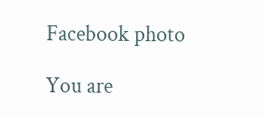Facebook photo

You are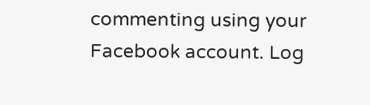commenting using your Facebook account. Log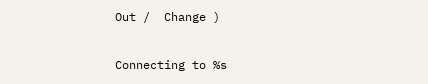Out /  Change )

Connecting to %s